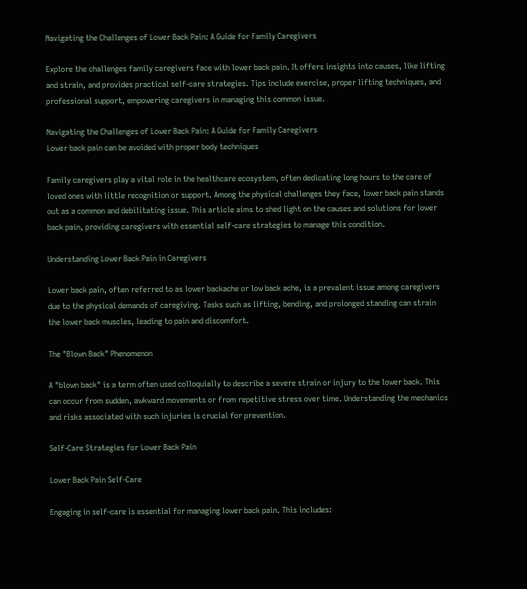Navigating the Challenges of Lower Back Pain: A Guide for Family Caregivers

Explore the challenges family caregivers face with lower back pain. It offers insights into causes, like lifting and strain, and provides practical self-care strategies. Tips include exercise, proper lifting techniques, and professional support, empowering caregivers in managing this common issue.

Navigating the Challenges of Lower Back Pain: A Guide for Family Caregivers
Lower back pain can be avoided with proper body techniques

Family caregivers play a vital role in the healthcare ecosystem, often dedicating long hours to the care of loved ones with little recognition or support. Among the physical challenges they face, lower back pain stands out as a common and debilitating issue. This article aims to shed light on the causes and solutions for lower back pain, providing caregivers with essential self-care strategies to manage this condition.

Understanding Lower Back Pain in Caregivers

Lower back pain, often referred to as lower backache or low back ache, is a prevalent issue among caregivers due to the physical demands of caregiving. Tasks such as lifting, bending, and prolonged standing can strain the lower back muscles, leading to pain and discomfort.

The "Blown Back" Phenomenon

A "blown back" is a term often used colloquially to describe a severe strain or injury to the lower back. This can occur from sudden, awkward movements or from repetitive stress over time. Understanding the mechanics and risks associated with such injuries is crucial for prevention.

Self-Care Strategies for Lower Back Pain

Lower Back Pain Self-Care

Engaging in self-care is essential for managing lower back pain. This includes: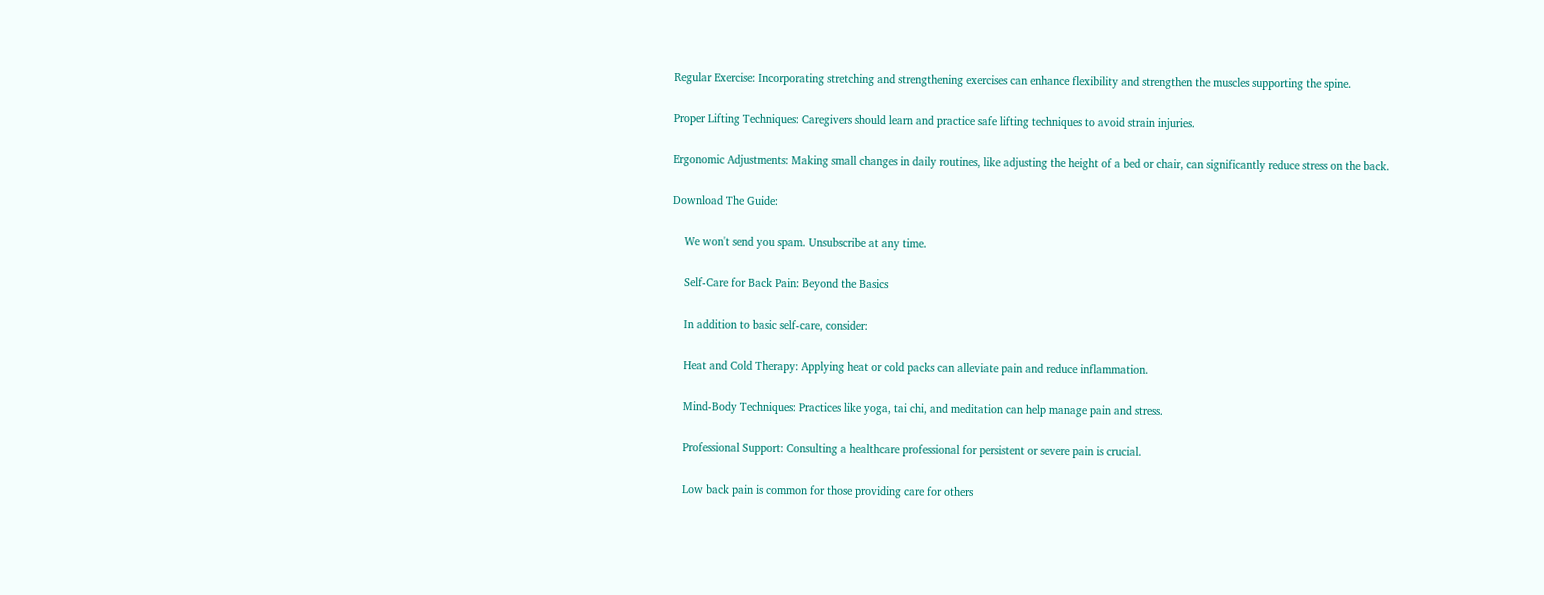Regular Exercise: Incorporating stretching and strengthening exercises can enhance flexibility and strengthen the muscles supporting the spine.

Proper Lifting Techniques: Caregivers should learn and practice safe lifting techniques to avoid strain injuries.

Ergonomic Adjustments: Making small changes in daily routines, like adjusting the height of a bed or chair, can significantly reduce stress on the back.

Download The Guide:

    We won't send you spam. Unsubscribe at any time.

    Self-Care for Back Pain: Beyond the Basics

    In addition to basic self-care, consider:

    Heat and Cold Therapy: Applying heat or cold packs can alleviate pain and reduce inflammation.

    Mind-Body Techniques: Practices like yoga, tai chi, and meditation can help manage pain and stress.

    Professional Support: Consulting a healthcare professional for persistent or severe pain is crucial.

    Low back pain is common for those providing care for others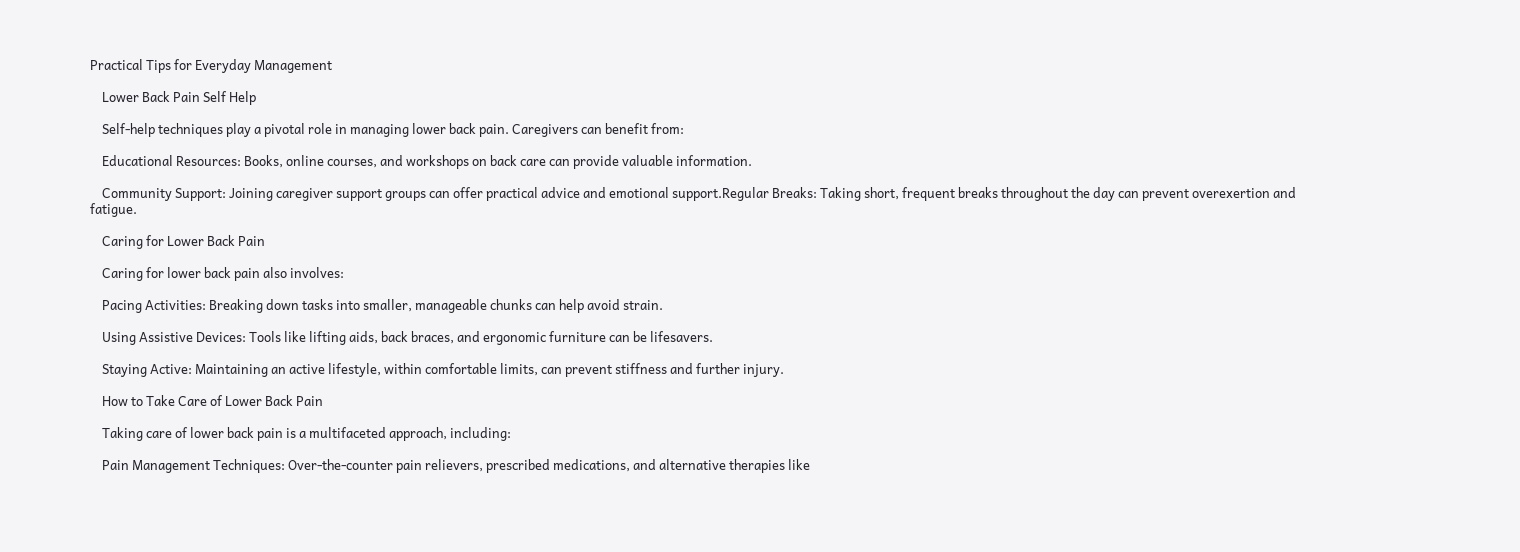Practical Tips for Everyday Management

    Lower Back Pain Self Help

    Self-help techniques play a pivotal role in managing lower back pain. Caregivers can benefit from:

    Educational Resources: Books, online courses, and workshops on back care can provide valuable information.

    Community Support: Joining caregiver support groups can offer practical advice and emotional support.Regular Breaks: Taking short, frequent breaks throughout the day can prevent overexertion and fatigue.

    Caring for Lower Back Pain

    Caring for lower back pain also involves:

    Pacing Activities: Breaking down tasks into smaller, manageable chunks can help avoid strain.

    Using Assistive Devices: Tools like lifting aids, back braces, and ergonomic furniture can be lifesavers.

    Staying Active: Maintaining an active lifestyle, within comfortable limits, can prevent stiffness and further injury.

    How to Take Care of Lower Back Pain

    Taking care of lower back pain is a multifaceted approach, including:

    Pain Management Techniques: Over-the-counter pain relievers, prescribed medications, and alternative therapies like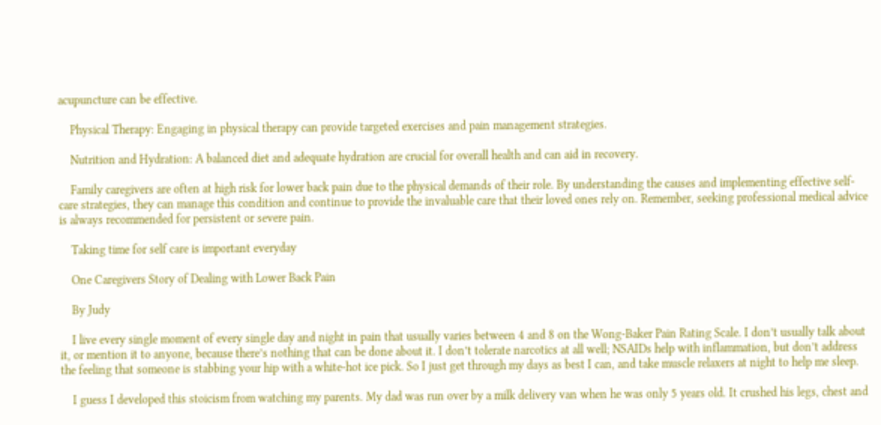acupuncture can be effective.

    Physical Therapy: Engaging in physical therapy can provide targeted exercises and pain management strategies.

    Nutrition and Hydration: A balanced diet and adequate hydration are crucial for overall health and can aid in recovery.

    Family caregivers are often at high risk for lower back pain due to the physical demands of their role. By understanding the causes and implementing effective self-care strategies, they can manage this condition and continue to provide the invaluable care that their loved ones rely on. Remember, seeking professional medical advice is always recommended for persistent or severe pain.

    Taking time for self care is important everyday

    One Caregivers Story of Dealing with Lower Back Pain

    By Judy

    I live every single moment of every single day and night in pain that usually varies between 4 and 8 on the Wong-Baker Pain Rating Scale. I don’t usually talk about it, or mention it to anyone, because there’s nothing that can be done about it. I don’t tolerate narcotics at all well; NSAIDs help with inflammation, but don’t address the feeling that someone is stabbing your hip with a white-hot ice pick. So I just get through my days as best I can, and take muscle relaxers at night to help me sleep.

    I guess I developed this stoicism from watching my parents. My dad was run over by a milk delivery van when he was only 5 years old. It crushed his legs, chest and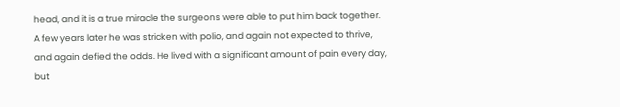head, and it is a true miracle the surgeons were able to put him back together. A few years later he was stricken with polio, and again not expected to thrive, and again defied the odds. He lived with a significant amount of pain every day, but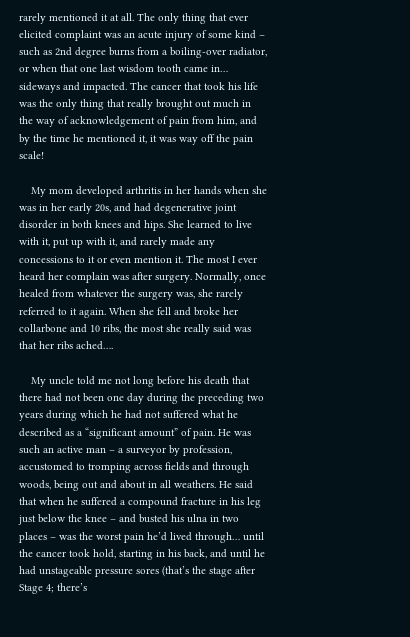rarely mentioned it at all. The only thing that ever elicited complaint was an acute injury of some kind – such as 2nd degree burns from a boiling-over radiator, or when that one last wisdom tooth came in… sideways and impacted. The cancer that took his life was the only thing that really brought out much in the way of acknowledgement of pain from him, and by the time he mentioned it, it was way off the pain scale!

    My mom developed arthritis in her hands when she was in her early 20s, and had degenerative joint disorder in both knees and hips. She learned to live with it, put up with it, and rarely made any concessions to it or even mention it. The most I ever heard her complain was after surgery. Normally, once healed from whatever the surgery was, she rarely referred to it again. When she fell and broke her collarbone and 10 ribs, the most she really said was that her ribs ached….

    My uncle told me not long before his death that there had not been one day during the preceding two years during which he had not suffered what he described as a “significant amount” of pain. He was such an active man – a surveyor by profession, accustomed to tromping across fields and through woods, being out and about in all weathers. He said that when he suffered a compound fracture in his leg just below the knee – and busted his ulna in two places – was the worst pain he’d lived through… until the cancer took hold, starting in his back, and until he had unstageable pressure sores (that’s the stage after Stage 4; there’s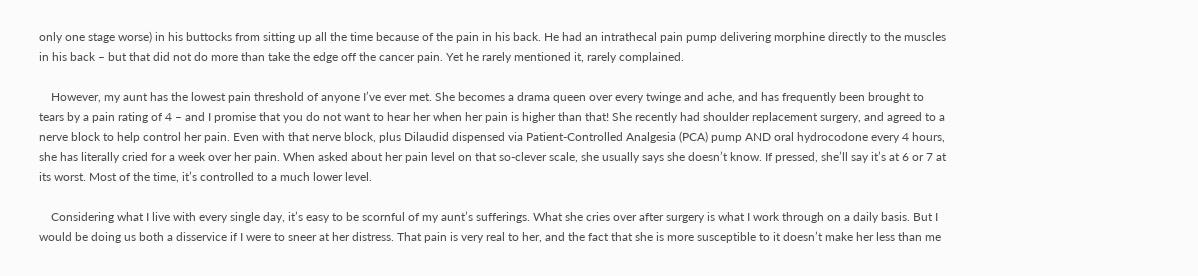only one stage worse) in his buttocks from sitting up all the time because of the pain in his back. He had an intrathecal pain pump delivering morphine directly to the muscles in his back – but that did not do more than take the edge off the cancer pain. Yet he rarely mentioned it, rarely complained.

    However, my aunt has the lowest pain threshold of anyone I’ve ever met. She becomes a drama queen over every twinge and ache, and has frequently been brought to tears by a pain rating of 4 – and I promise that you do not want to hear her when her pain is higher than that! She recently had shoulder replacement surgery, and agreed to a nerve block to help control her pain. Even with that nerve block, plus Dilaudid dispensed via Patient-Controlled Analgesia (PCA) pump AND oral hydrocodone every 4 hours, she has literally cried for a week over her pain. When asked about her pain level on that so-clever scale, she usually says she doesn’t know. If pressed, she’ll say it’s at 6 or 7 at its worst. Most of the time, it’s controlled to a much lower level.

    Considering what I live with every single day, it’s easy to be scornful of my aunt’s sufferings. What she cries over after surgery is what I work through on a daily basis. But I would be doing us both a disservice if I were to sneer at her distress. That pain is very real to her, and the fact that she is more susceptible to it doesn’t make her less than me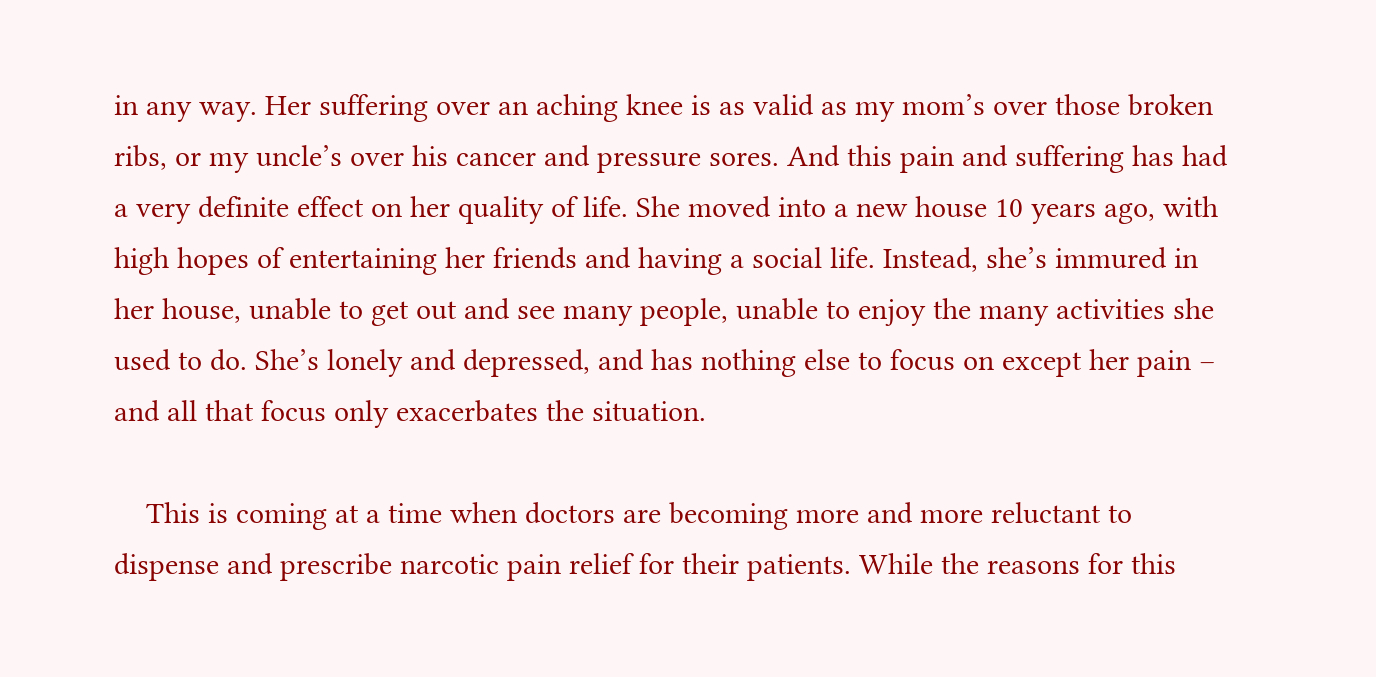in any way. Her suffering over an aching knee is as valid as my mom’s over those broken ribs, or my uncle’s over his cancer and pressure sores. And this pain and suffering has had a very definite effect on her quality of life. She moved into a new house 10 years ago, with high hopes of entertaining her friends and having a social life. Instead, she’s immured in her house, unable to get out and see many people, unable to enjoy the many activities she used to do. She’s lonely and depressed, and has nothing else to focus on except her pain – and all that focus only exacerbates the situation.

    This is coming at a time when doctors are becoming more and more reluctant to dispense and prescribe narcotic pain relief for their patients. While the reasons for this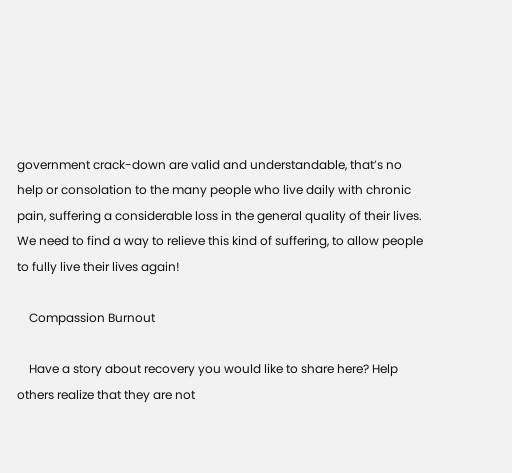government crack-down are valid and understandable, that’s no help or consolation to the many people who live daily with chronic pain, suffering a considerable loss in the general quality of their lives. We need to find a way to relieve this kind of suffering, to allow people to fully live their lives again!

    Compassion Burnout

    Have a story about recovery you would like to share here? Help others realize that they are not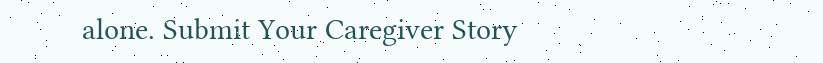alone. Submit Your Caregiver Story